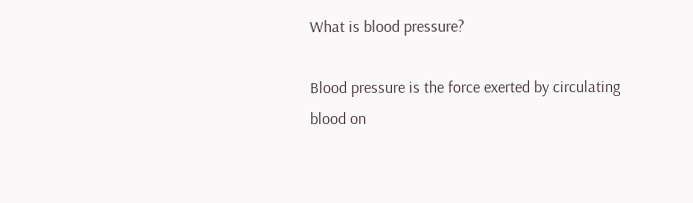What is blood pressure?

Blood pressure is the force exerted by circulating blood on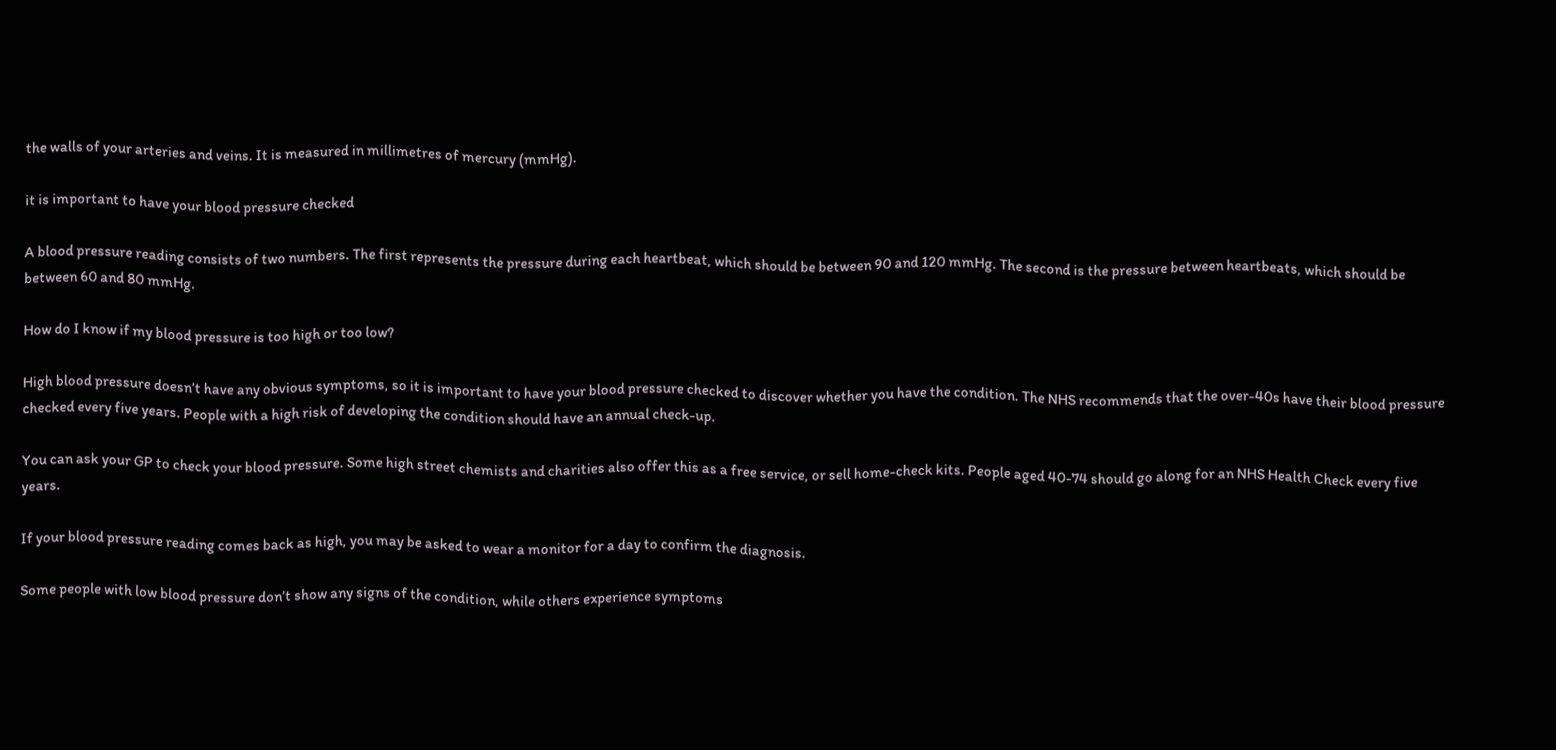the walls of your arteries and veins. It is measured in millimetres of mercury (mmHg).

it is important to have your blood pressure checked

A blood pressure reading consists of two numbers. The first represents the pressure during each heartbeat, which should be between 90 and 120 mmHg. The second is the pressure between heartbeats, which should be between 60 and 80 mmHg.

How do I know if my blood pressure is too high or too low?

High blood pressure doesn’t have any obvious symptoms, so it is important to have your blood pressure checked to discover whether you have the condition. The NHS recommends that the over-40s have their blood pressure checked every five years. People with a high risk of developing the condition should have an annual check-up.

You can ask your GP to check your blood pressure. Some high street chemists and charities also offer this as a free service, or sell home-check kits. People aged 40-74 should go along for an NHS Health Check every five years.

If your blood pressure reading comes back as high, you may be asked to wear a monitor for a day to confirm the diagnosis.

Some people with low blood pressure don’t show any signs of the condition, while others experience symptoms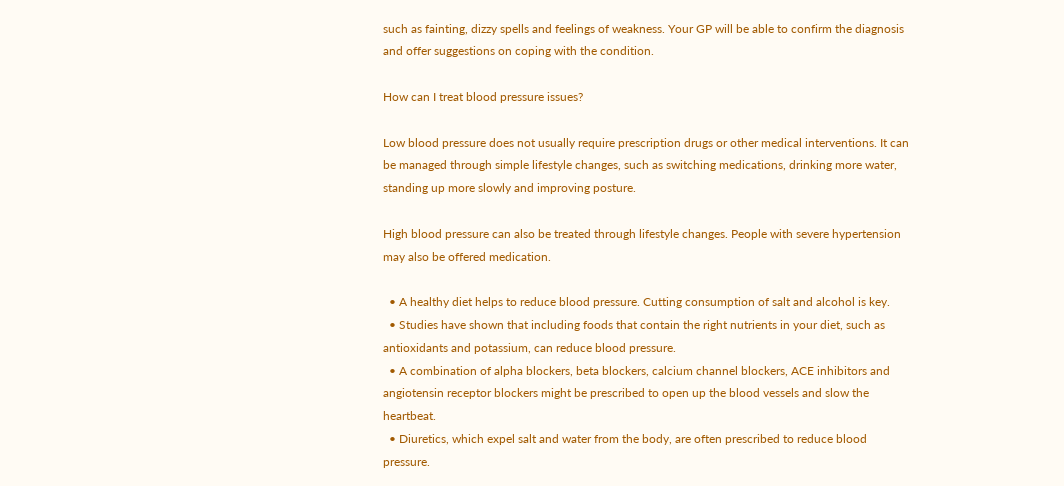such as fainting, dizzy spells and feelings of weakness. Your GP will be able to confirm the diagnosis and offer suggestions on coping with the condition.

How can I treat blood pressure issues?

Low blood pressure does not usually require prescription drugs or other medical interventions. It can be managed through simple lifestyle changes, such as switching medications, drinking more water, standing up more slowly and improving posture.

High blood pressure can also be treated through lifestyle changes. People with severe hypertension may also be offered medication.

  • A healthy diet helps to reduce blood pressure. Cutting consumption of salt and alcohol is key.
  • Studies have shown that including foods that contain the right nutrients in your diet, such as antioxidants and potassium, can reduce blood pressure.
  • A combination of alpha blockers, beta blockers, calcium channel blockers, ACE inhibitors and angiotensin receptor blockers might be prescribed to open up the blood vessels and slow the heartbeat.
  • Diuretics, which expel salt and water from the body, are often prescribed to reduce blood pressure.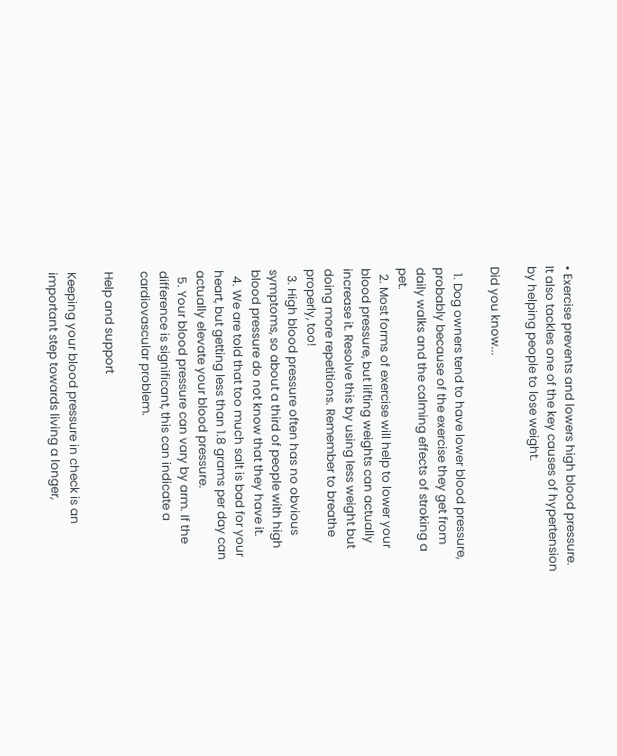• Exercise prevents and lowers high blood pressure. It also tackles one of the key causes of hypertension by helping people to lose weight.

Did you know...

  1. Dog owners tend to have lower blood pressure, probably because of the exercise they get from daily walks and the calming effects of stroking a pet.
  2. Most forms of exercise will help to lower your blood pressure, but lifting weights can actually increase it. Resolve this by using less weight but doing more repetitions. Remember to breathe properly, too!
  3. High blood pressure often has no obvious symptoms, so about a third of people with high blood pressure do not know that they have it.
  4. We are told that too much salt is bad for your heart, but getting less than 1.8 grams per day can actually elevate your blood pressure.
  5. Your blood pressure can vary by arm. If the difference is significant, this can indicate a cardiovascular problem.

Help and support

Keeping your blood pressure in check is an important step towards living a longer,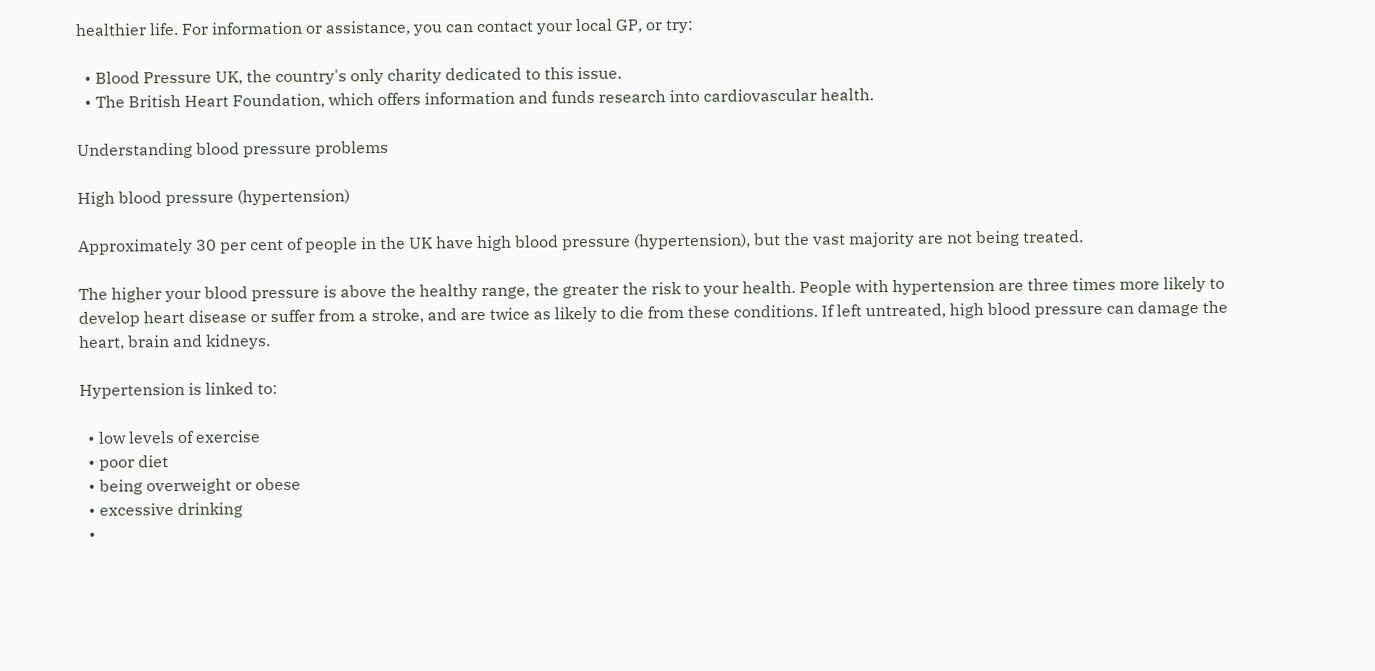healthier life. For information or assistance, you can contact your local GP, or try:

  • Blood Pressure UK, the country's only charity dedicated to this issue.
  • The British Heart Foundation, which offers information and funds research into cardiovascular health.

Understanding blood pressure problems

High blood pressure (hypertension)

Approximately 30 per cent of people in the UK have high blood pressure (hypertension), but the vast majority are not being treated.

The higher your blood pressure is above the healthy range, the greater the risk to your health. People with hypertension are three times more likely to develop heart disease or suffer from a stroke, and are twice as likely to die from these conditions. If left untreated, high blood pressure can damage the heart, brain and kidneys.

Hypertension is linked to:

  • low levels of exercise
  • poor diet
  • being overweight or obese
  • excessive drinking
  •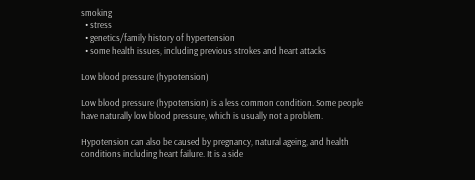smoking
  • stress
  • genetics/family history of hypertension
  • some health issues, including previous strokes and heart attacks

Low blood pressure (hypotension)

Low blood pressure (hypotension) is a less common condition. Some people have naturally low blood pressure, which is usually not a problem.

Hypotension can also be caused by pregnancy, natural ageing, and health conditions including heart failure. It is a side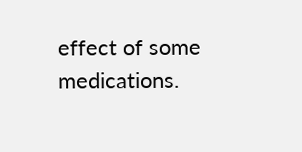effect of some medications.